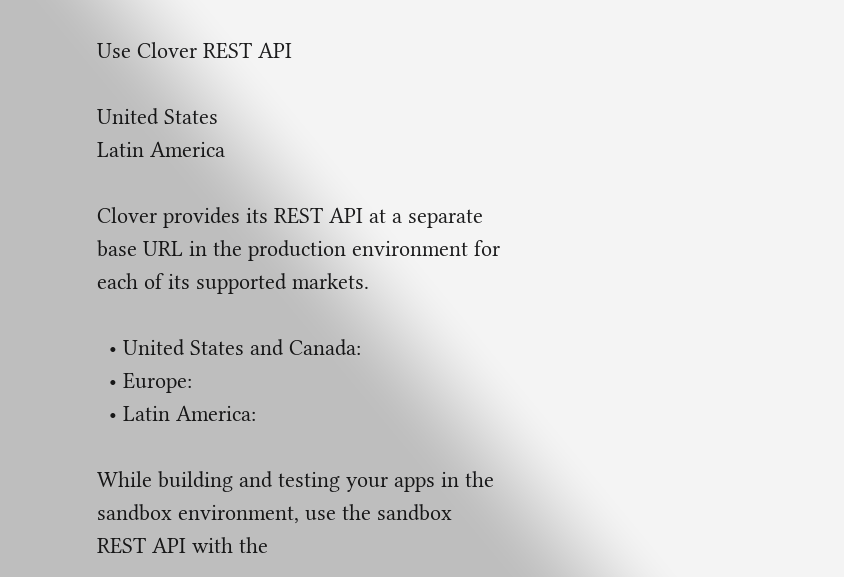Use Clover REST API

United States
Latin America

Clover provides its REST API at a separate base URL in the production environment for each of its supported markets.

  • United States and Canada:
  • Europe:
  • Latin America:

While building and testing your apps in the sandbox environment, use the sandbox REST API with the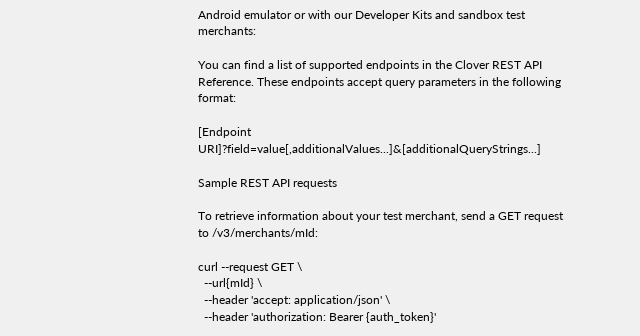Android emulator or with our Developer Kits and sandbox test merchants:

You can find a list of supported endpoints in the Clover REST API Reference. These endpoints accept query parameters in the following format:

[Endpoint URI]?field=value[,additionalValues...]&[additionalQueryStrings...]

Sample REST API requests

To retrieve information about your test merchant, send a GET request to /v3/merchants/mId:

curl --request GET \
  --url{mId} \
  --header 'accept: application/json' \
  --header 'authorization: Bearer {auth_token}'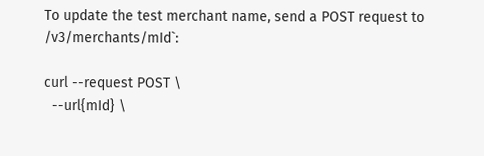To update the test merchant name, send a POST request to /v3/merchants/mId`:

curl --request POST \
  --url{mId} \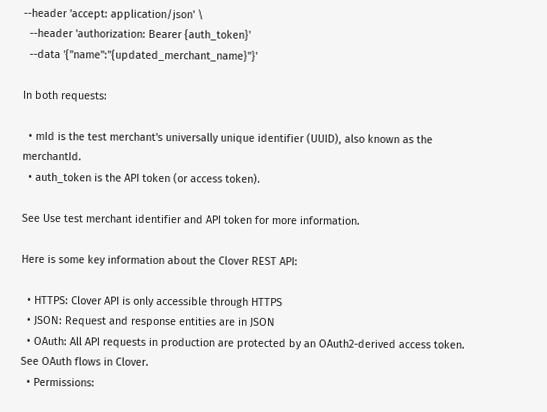--header 'accept: application/json' \
  --header 'authorization: Bearer {auth_token}'
  --data '{"name":"{updated_merchant_name}"}'

In both requests:

  • mId is the test merchant's universally unique identifier (UUID), also known as the merchantId.
  • auth_token is the API token (or access token).

See Use test merchant identifier and API token for more information.

Here is some key information about the Clover REST API:

  • HTTPS: Clover API is only accessible through HTTPS
  • JSON: Request and response entities are in JSON
  • OAuth: All API requests in production are protected by an OAuth2-derived access token. See OAuth flows in Clover.
  • Permissions: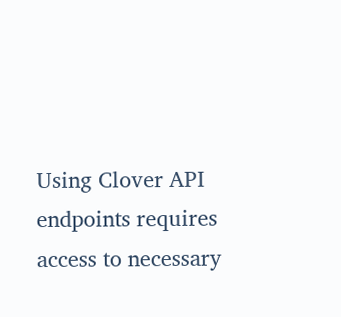Using Clover API endpoints requires access to necessary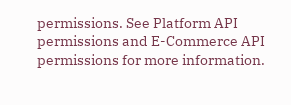permissions. See Platform API permissions and E-Commerce API permissions for more information.